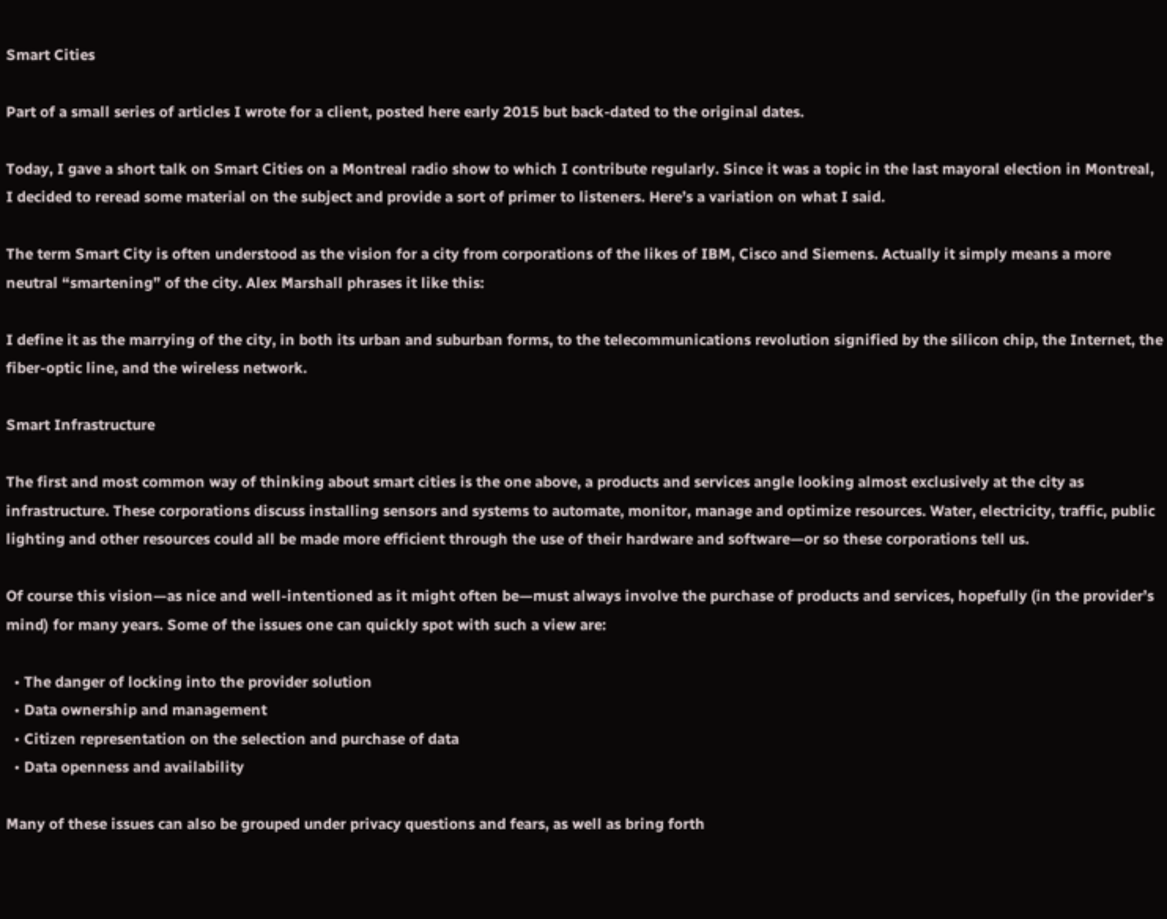Smart Cities

Part of a small series of articles I wrote for a client, posted here early 2015 but back-dated to the original dates.

Today, I gave a short talk on Smart Cities on a Montreal radio show to which I contribute regularly. Since it was a topic in the last mayoral election in Montreal, I decided to reread some material on the subject and provide a sort of primer to listeners. Here’s a variation on what I said.

The term Smart City is often understood as the vision for a city from corporations of the likes of IBM, Cisco and Siemens. Actually it simply means a more neutral “smartening” of the city. Alex Marshall phrases it like this:

I define it as the marrying of the city, in both its urban and suburban forms, to the telecommunications revolution signified by the silicon chip, the Internet, the fiber-optic line, and the wireless network.

Smart Infrastructure

The first and most common way of thinking about smart cities is the one above, a products and services angle looking almost exclusively at the city as infrastructure. These corporations discuss installing sensors and systems to automate, monitor, manage and optimize resources. Water, electricity, traffic, public lighting and other resources could all be made more efficient through the use of their hardware and software—or so these corporations tell us.

Of course this vision—as nice and well-intentioned as it might often be—must always involve the purchase of products and services, hopefully (in the provider’s mind) for many years. Some of the issues one can quickly spot with such a view are:

  • The danger of locking into the provider solution
  • Data ownership and management
  • Citizen representation on the selection and purchase of data
  • Data openness and availability

Many of these issues can also be grouped under privacy questions and fears, as well as bring forth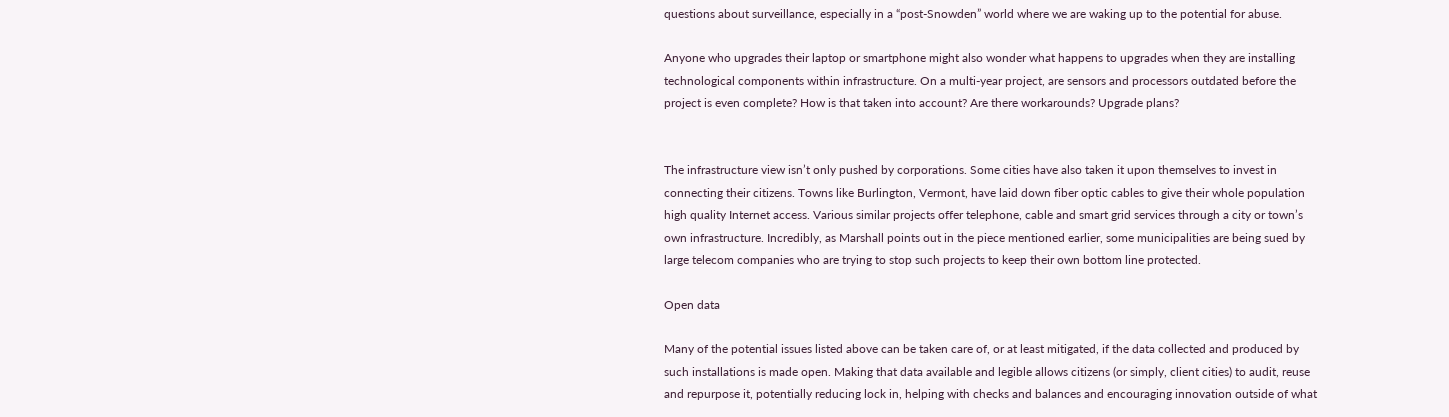questions about surveillance, especially in a “post-Snowden” world where we are waking up to the potential for abuse.

Anyone who upgrades their laptop or smartphone might also wonder what happens to upgrades when they are installing technological components within infrastructure. On a multi-year project, are sensors and processors outdated before the project is even complete? How is that taken into account? Are there workarounds? Upgrade plans?


The infrastructure view isn’t only pushed by corporations. Some cities have also taken it upon themselves to invest in connecting their citizens. Towns like Burlington, Vermont, have laid down fiber optic cables to give their whole population high quality Internet access. Various similar projects offer telephone, cable and smart grid services through a city or town’s own infrastructure. Incredibly, as Marshall points out in the piece mentioned earlier, some municipalities are being sued by large telecom companies who are trying to stop such projects to keep their own bottom line protected.

Open data

Many of the potential issues listed above can be taken care of, or at least mitigated, if the data collected and produced by such installations is made open. Making that data available and legible allows citizens (or simply, client cities) to audit, reuse and repurpose it, potentially reducing lock in, helping with checks and balances and encouraging innovation outside of what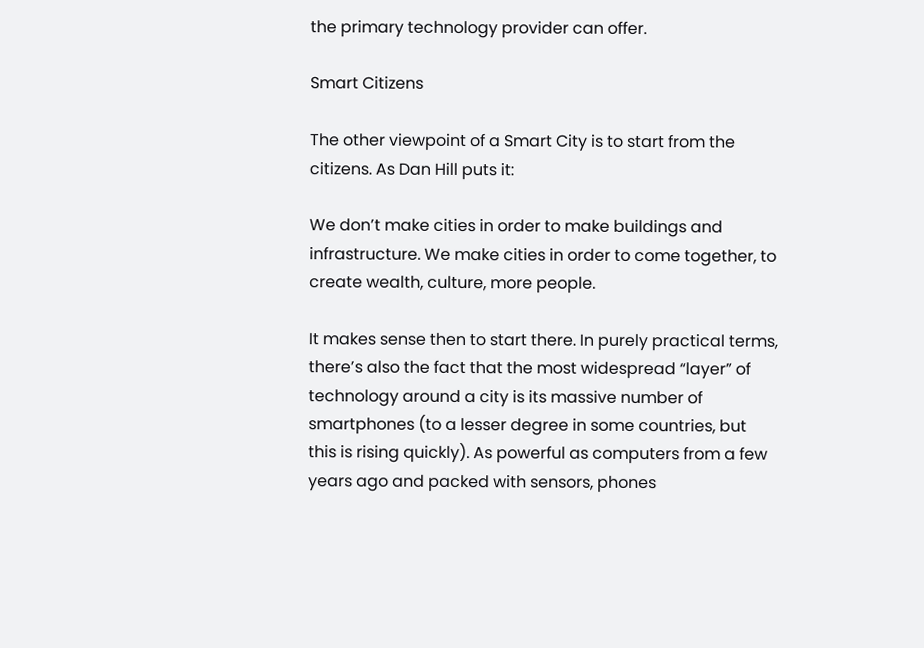the primary technology provider can offer.

Smart Citizens

The other viewpoint of a Smart City is to start from the citizens. As Dan Hill puts it:

We don’t make cities in order to make buildings and infrastructure. We make cities in order to come together, to create wealth, culture, more people.

It makes sense then to start there. In purely practical terms, there’s also the fact that the most widespread “layer” of technology around a city is its massive number of smartphones (to a lesser degree in some countries, but this is rising quickly). As powerful as computers from a few years ago and packed with sensors, phones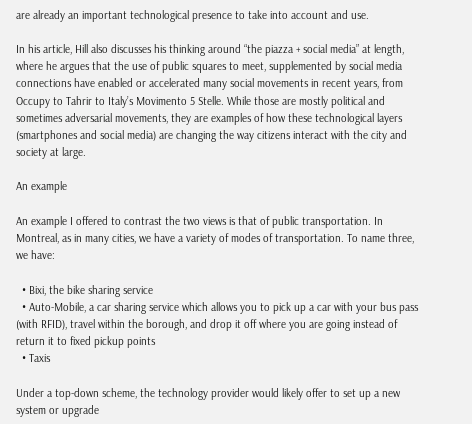are already an important technological presence to take into account and use.

In his article, Hill also discusses his thinking around “the piazza + social media” at length, where he argues that the use of public squares to meet, supplemented by social media connections have enabled or accelerated many social movements in recent years, from Occupy to Tahrir to Italy’s Movimento 5 Stelle. While those are mostly political and sometimes adversarial movements, they are examples of how these technological layers (smartphones and social media) are changing the way citizens interact with the city and society at large.

An example

An example I offered to contrast the two views is that of public transportation. In Montreal, as in many cities, we have a variety of modes of transportation. To name three, we have:

  • Bixi, the bike sharing service
  • Auto-Mobile, a car sharing service which allows you to pick up a car with your bus pass (with RFID), travel within the borough, and drop it off where you are going instead of return it to fixed pickup points
  • Taxis

Under a top-down scheme, the technology provider would likely offer to set up a new system or upgrade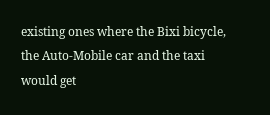existing ones where the Bixi bicycle, the Auto-Mobile car and the taxi would get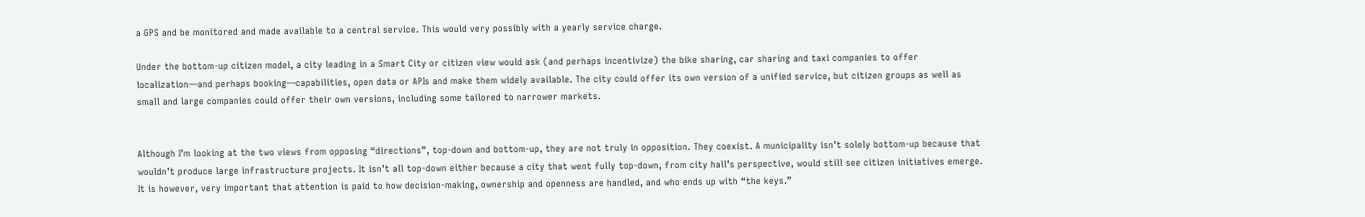a GPS and be monitored and made available to a central service. This would very possibly with a yearly service charge.

Under the bottom-up citizen model, a city leading in a Smart City or citizen view would ask (and perhaps incentivize) the bike sharing, car sharing and taxi companies to offer localization—and perhaps booking—capabilities, open data or APIs and make them widely available. The city could offer its own version of a unified service, but citizen groups as well as small and large companies could offer their own versions, including some tailored to narrower markets.


Although I’m looking at the two views from opposing “directions”, top-down and bottom-up, they are not truly in opposition. They coexist. A municipality isn’t solely bottom-up because that wouldn’t produce large infrastructure projects. It isn’t all top-down either because a city that went fully top-down, from city hall’s perspective, would still see citizen initiatives emerge. It is however, very important that attention is paid to how decision-making, ownership and openness are handled, and who ends up with “the keys.”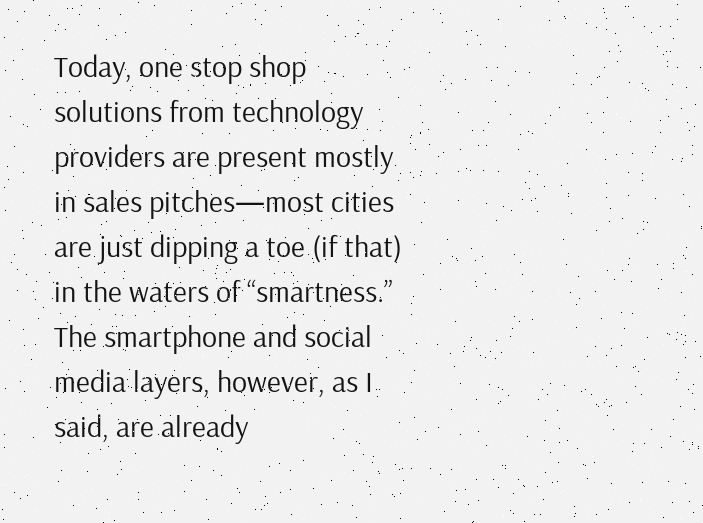Today, one stop shop solutions from technology providers are present mostly in sales pitches—most cities are just dipping a toe (if that) in the waters of “smartness.” The smartphone and social media layers, however, as I said, are already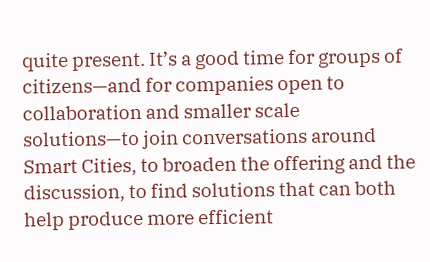quite present. It’s a good time for groups of citizens—and for companies open to collaboration and smaller scale solutions—to join conversations around Smart Cities, to broaden the offering and the discussion, to find solutions that can both help produce more efficient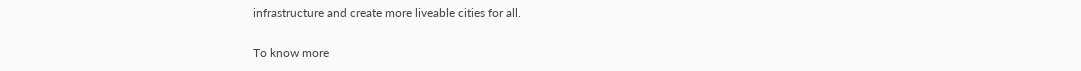infrastructure and create more liveable cities for all.

To know more